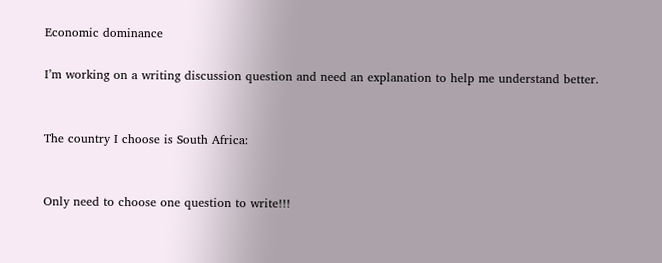Economic dominance

I’m working on a writing discussion question and need an explanation to help me understand better.


The country I choose is South Africa:


Only need to choose one question to write!!!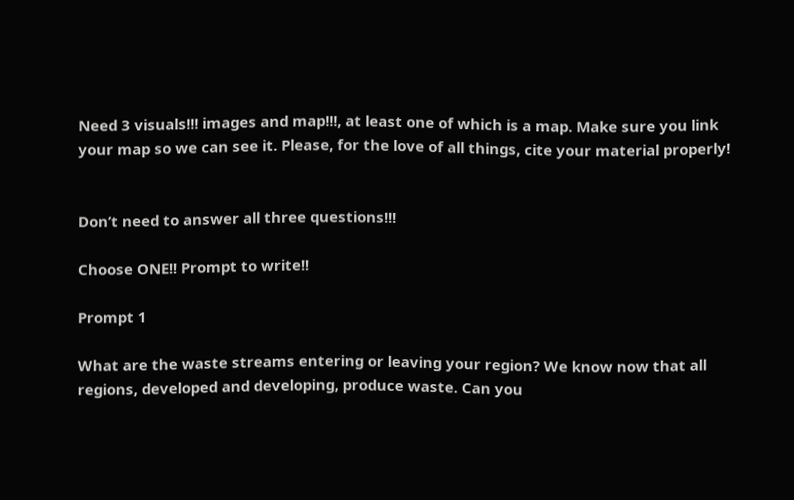Need 3 visuals!!! images and map!!!, at least one of which is a map. Make sure you link your map so we can see it. Please, for the love of all things, cite your material properly!


Don’t need to answer all three questions!!!

Choose ONE!! Prompt to write!!

Prompt 1

What are the waste streams entering or leaving your region? We know now that all regions, developed and developing, produce waste. Can you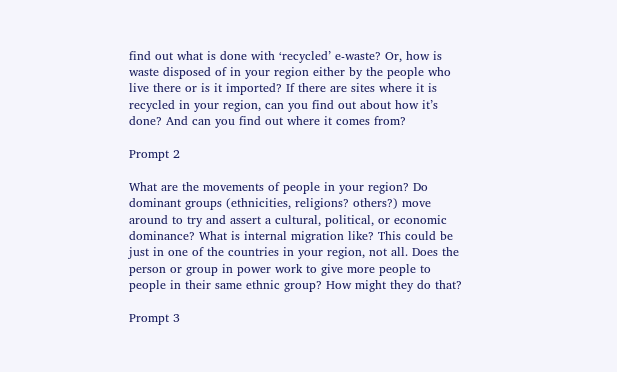find out what is done with ‘recycled’ e-waste? Or, how is waste disposed of in your region either by the people who live there or is it imported? If there are sites where it is recycled in your region, can you find out about how it’s done? And can you find out where it comes from?

Prompt 2

What are the movements of people in your region? Do dominant groups (ethnicities, religions? others?) move around to try and assert a cultural, political, or economic dominance? What is internal migration like? This could be just in one of the countries in your region, not all. Does the person or group in power work to give more people to people in their same ethnic group? How might they do that?

Prompt 3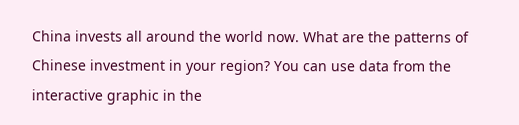China invests all around the world now. What are the patterns of Chinese investment in your region? You can use data from the interactive graphic in the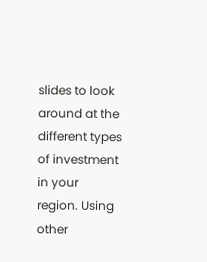slides to look around at the different types of investment in your region. Using other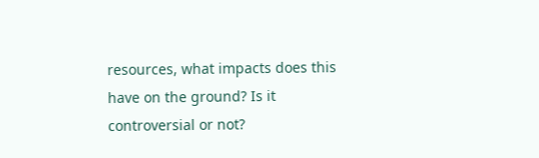resources, what impacts does this have on the ground? Is it controversial or not?